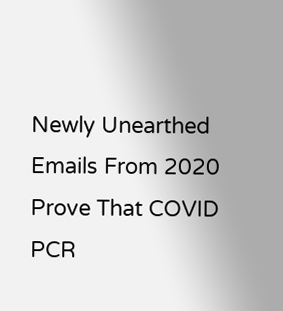Newly Unearthed Emails From 2020 Prove That COVID PCR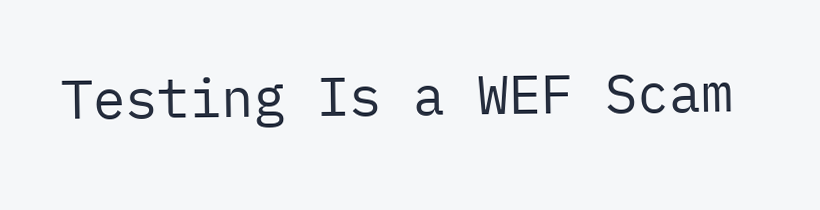Testing Is a WEF Scam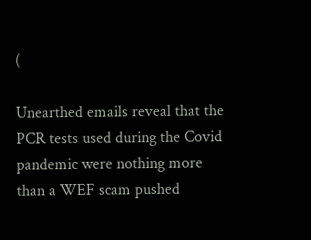(

Unearthed emails reveal that the PCR tests used during the Covid pandemic were nothing more than a WEF scam pushed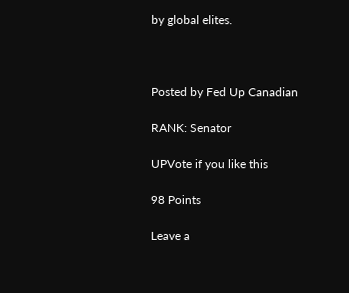by global elites.



Posted by Fed Up Canadian

RANK: Senator

UPVote if you like this

98 Points

Leave a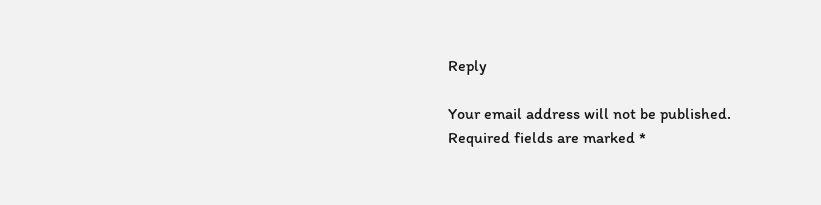Reply

Your email address will not be published. Required fields are marked *